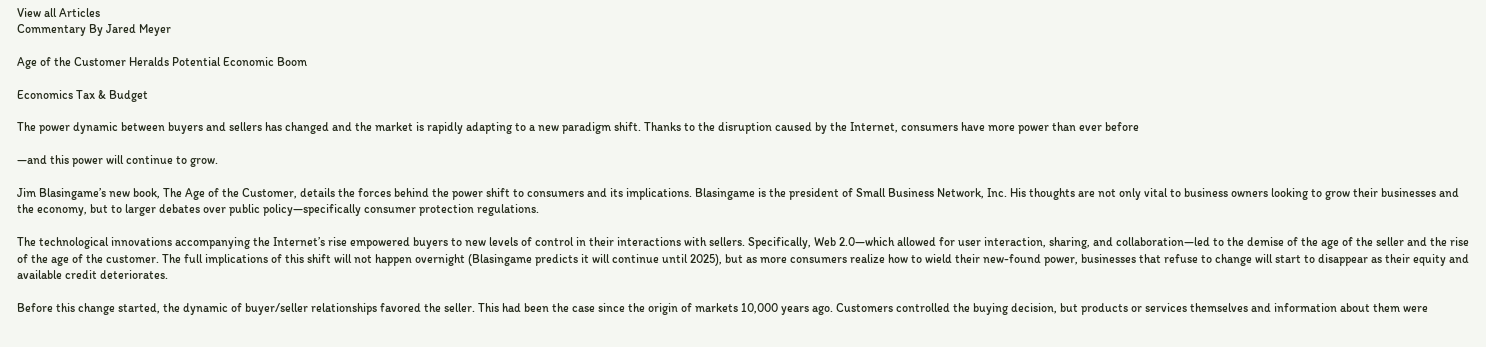View all Articles
Commentary By Jared Meyer

Age of the Customer Heralds Potential Economic Boom

Economics Tax & Budget

The power dynamic between buyers and sellers has changed and the market is rapidly adapting to a new paradigm shift. Thanks to the disruption caused by the Internet, consumers have more power than ever before

—and this power will continue to grow.

Jim Blasingame’s new book, The Age of the Customer, details the forces behind the power shift to consumers and its implications. Blasingame is the president of Small Business Network, Inc. His thoughts are not only vital to business owners looking to grow their businesses and the economy, but to larger debates over public policy—specifically consumer protection regulations.

The technological innovations accompanying the Internet’s rise empowered buyers to new levels of control in their interactions with sellers. Specifically, Web 2.0—which allowed for user interaction, sharing, and collaboration—led to the demise of the age of the seller and the rise of the age of the customer. The full implications of this shift will not happen overnight (Blasingame predicts it will continue until 2025), but as more consumers realize how to wield their new-found power, businesses that refuse to change will start to disappear as their equity and available credit deteriorates.

Before this change started, the dynamic of buyer/seller relationships favored the seller. This had been the case since the origin of markets 10,000 years ago. Customers controlled the buying decision, but products or services themselves and information about them were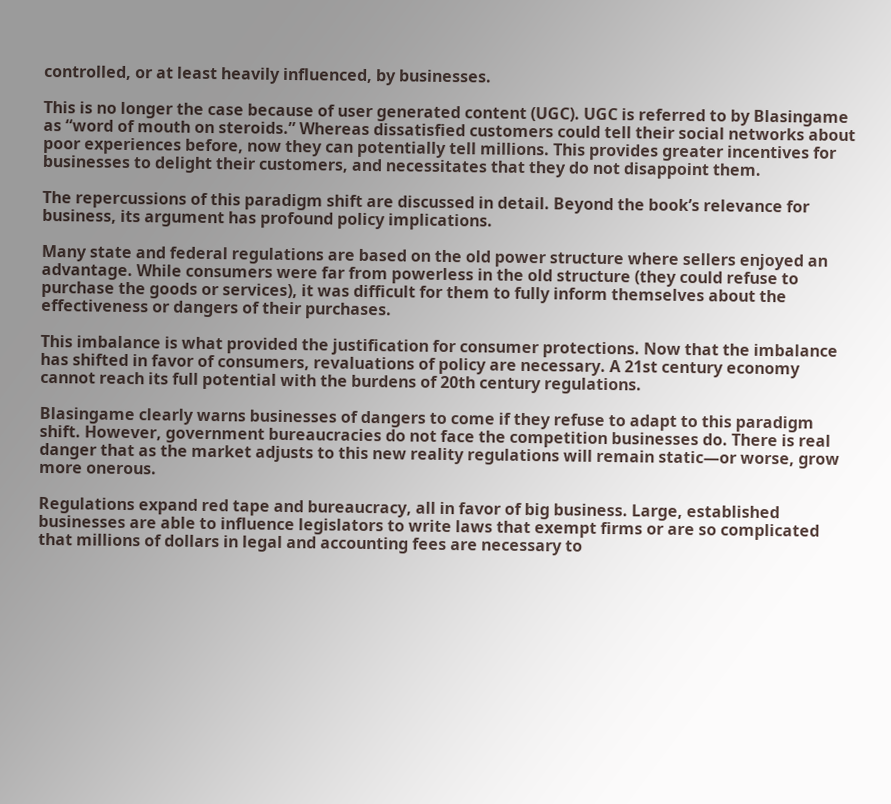controlled, or at least heavily influenced, by businesses.

This is no longer the case because of user generated content (UGC). UGC is referred to by Blasingame as “word of mouth on steroids.” Whereas dissatisfied customers could tell their social networks about poor experiences before, now they can potentially tell millions. This provides greater incentives for businesses to delight their customers, and necessitates that they do not disappoint them.

The repercussions of this paradigm shift are discussed in detail. Beyond the book’s relevance for business, its argument has profound policy implications.

Many state and federal regulations are based on the old power structure where sellers enjoyed an advantage. While consumers were far from powerless in the old structure (they could refuse to purchase the goods or services), it was difficult for them to fully inform themselves about the effectiveness or dangers of their purchases.

This imbalance is what provided the justification for consumer protections. Now that the imbalance has shifted in favor of consumers, revaluations of policy are necessary. A 21st century economy cannot reach its full potential with the burdens of 20th century regulations.

Blasingame clearly warns businesses of dangers to come if they refuse to adapt to this paradigm shift. However, government bureaucracies do not face the competition businesses do. There is real danger that as the market adjusts to this new reality regulations will remain static—or worse, grow more onerous.

Regulations expand red tape and bureaucracy, all in favor of big business. Large, established businesses are able to influence legislators to write laws that exempt firms or are so complicated that millions of dollars in legal and accounting fees are necessary to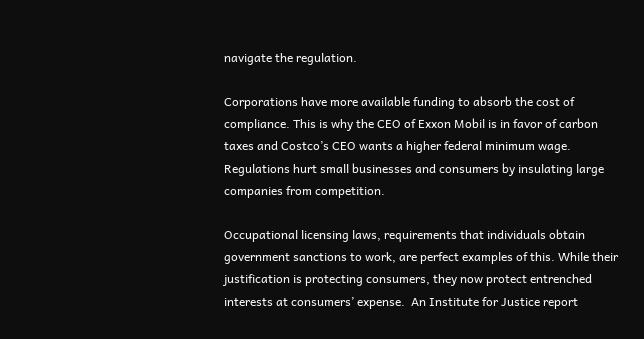navigate the regulation.

Corporations have more available funding to absorb the cost of compliance. This is why the CEO of Exxon Mobil is in favor of carbon taxes and Costco’s CEO wants a higher federal minimum wage. Regulations hurt small businesses and consumers by insulating large companies from competition.

Occupational licensing laws, requirements that individuals obtain government sanctions to work, are perfect examples of this. While their justification is protecting consumers, they now protect entrenched interests at consumers’ expense.  An Institute for Justice report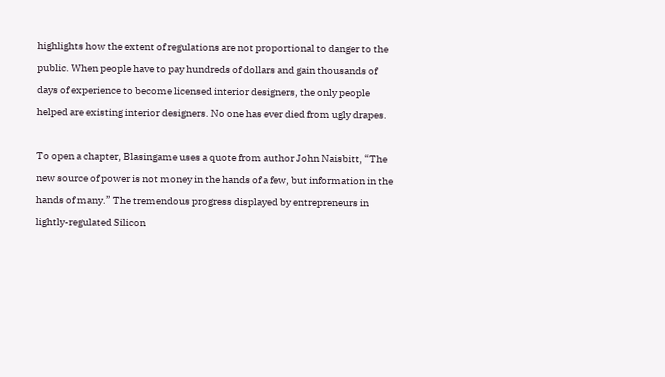highlights how the extent of regulations are not proportional to danger to the public. When people have to pay hundreds of dollars and gain thousands of days of experience to become licensed interior designers, the only people helped are existing interior designers. No one has ever died from ugly drapes.

To open a chapter, Blasingame uses a quote from author John Naisbitt, “The new source of power is not money in the hands of a few, but information in the hands of many.” The tremendous progress displayed by entrepreneurs in lightly-regulated Silicon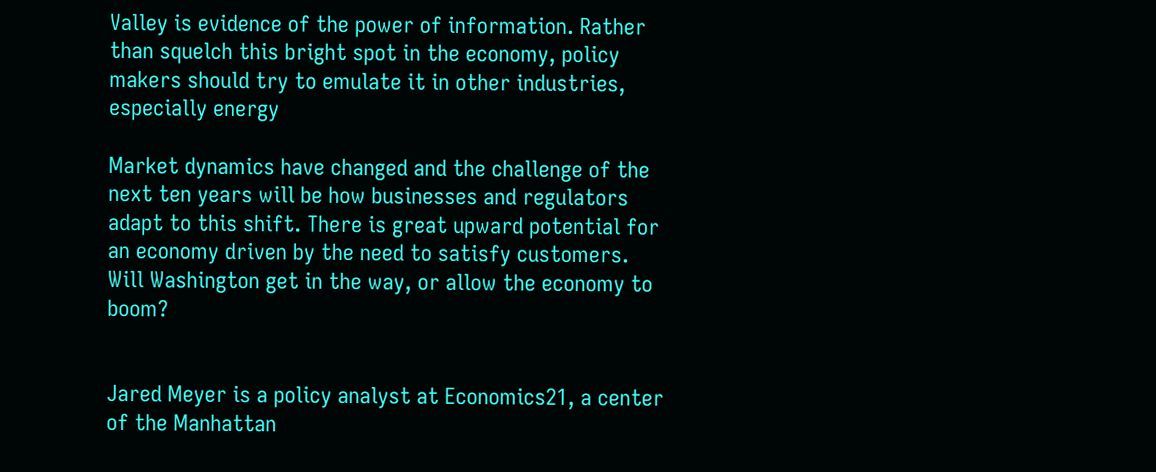Valley is evidence of the power of information. Rather than squelch this bright spot in the economy, policy makers should try to emulate it in other industries, especially energy

Market dynamics have changed and the challenge of the next ten years will be how businesses and regulators adapt to this shift. There is great upward potential for an economy driven by the need to satisfy customers. Will Washington get in the way, or allow the economy to boom?


Jared Meyer is a policy analyst at Economics21, a center of the Manhattan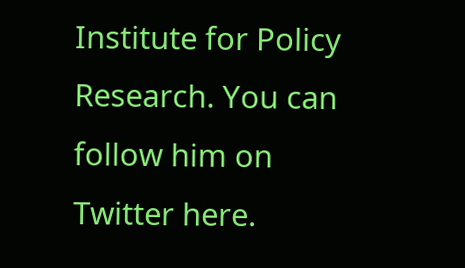Institute for Policy Research. You can follow him on Twitter here.